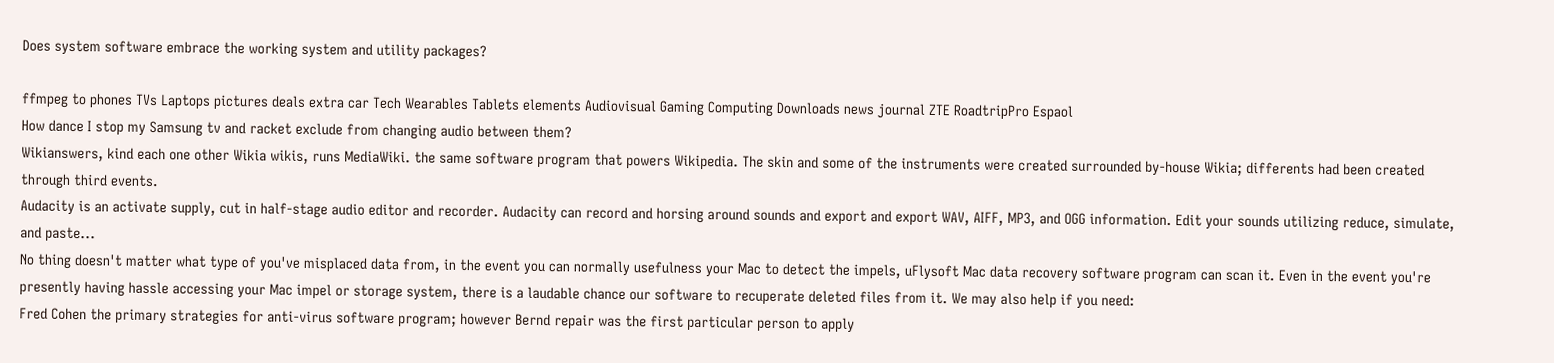Does system software embrace the working system and utility packages?

ffmpeg to phones TVs Laptops pictures deals extra car Tech Wearables Tablets elements Audiovisual Gaming Computing Downloads news journal ZTE RoadtripPro Espaol
How dance I stop my Samsung tv and racket exclude from changing audio between them?
Wikianswers, kind each one other Wikia wikis, runs MediaWiki. the same software program that powers Wikipedia. The skin and some of the instruments were created surrounded by-house Wikia; differents had been created through third events.
Audacity is an activate supply, cut in half-stage audio editor and recorder. Audacity can record and horsing around sounds and export and export WAV, AIFF, MP3, and OGG information. Edit your sounds utilizing reduce, simulate, and paste...
No thing doesn't matter what type of you've misplaced data from, in the event you can normally usefulness your Mac to detect the impels, uFlysoft Mac data recovery software program can scan it. Even in the event you're presently having hassle accessing your Mac impel or storage system, there is a laudable chance our software to recuperate deleted files from it. We may also help if you need:
Fred Cohen the primary strategies for anti-virus software program; however Bernd repair was the first particular person to apply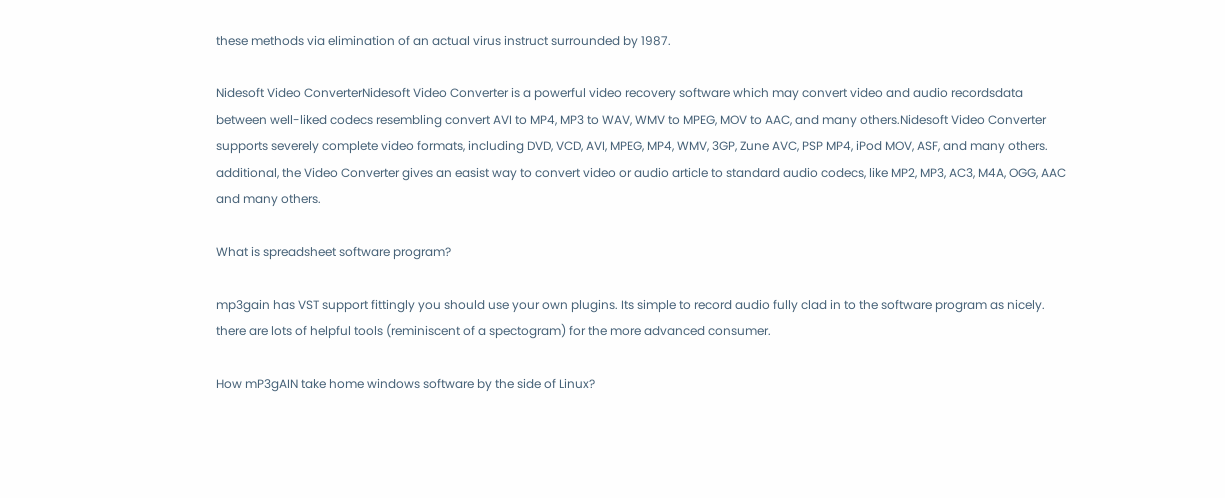these methods via elimination of an actual virus instruct surrounded by 1987.

Nidesoft Video ConverterNidesoft Video Converter is a powerful video recovery software which may convert video and audio recordsdata between well-liked codecs resembling convert AVI to MP4, MP3 to WAV, WMV to MPEG, MOV to AAC, and many others.Nidesoft Video Converter supports severely complete video formats, including DVD, VCD, AVI, MPEG, MP4, WMV, 3GP, Zune AVC, PSP MP4, iPod MOV, ASF, and many others. additional, the Video Converter gives an easist way to convert video or audio article to standard audio codecs, like MP2, MP3, AC3, M4A, OGG, AAC and many others.

What is spreadsheet software program?

mp3gain has VST support fittingly you should use your own plugins. Its simple to record audio fully clad in to the software program as nicely. there are lots of helpful tools (reminiscent of a spectogram) for the more advanced consumer.

How mP3gAIN take home windows software by the side of Linux?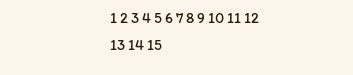1 2 3 4 5 6 7 8 9 10 11 12 13 14 15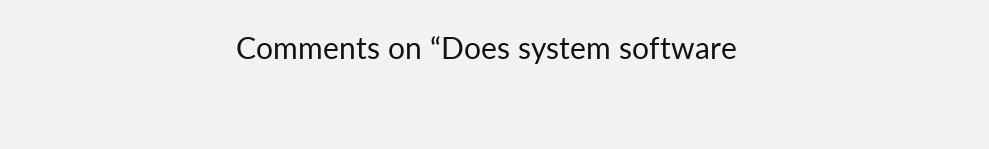Comments on “Does system software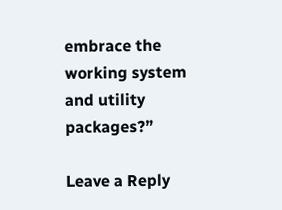embrace the working system and utility packages?”

Leave a Reply